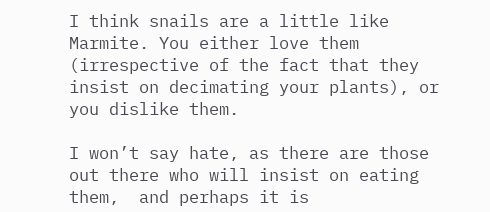I think snails are a little like Marmite. You either love them (irrespective of the fact that they insist on decimating your plants), or you dislike them.

I won’t say hate, as there are those out there who will insist on eating them,  and perhaps it is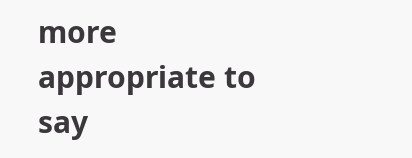more appropriate to say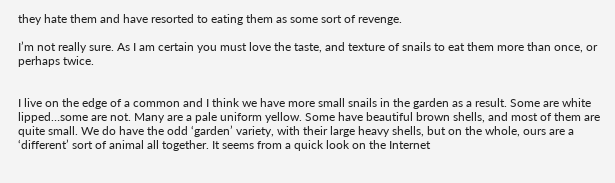they hate them and have resorted to eating them as some sort of revenge.

I’m not really sure. As I am certain you must love the taste, and texture of snails to eat them more than once, or perhaps twice.


I live on the edge of a common and I think we have more small snails in the garden as a result. Some are white lipped…some are not. Many are a pale uniform yellow. Some have beautiful brown shells, and most of them are quite small. We do have the odd ‘garden’ variety, with their large heavy shells, but on the whole, ours are a ‘different’ sort of animal all together. It seems from a quick look on the Internet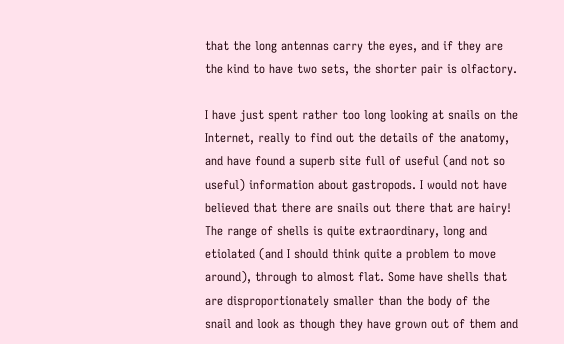that the long antennas carry the eyes, and if they are the kind to have two sets, the shorter pair is olfactory.

I have just spent rather too long looking at snails on the Internet, really to find out the details of the anatomy, and have found a superb site full of useful (and not so useful) information about gastropods. I would not have believed that there are snails out there that are hairy! The range of shells is quite extraordinary, long and etiolated (and I should think quite a problem to move around), through to almost flat. Some have shells that are disproportionately smaller than the body of the snail and look as though they have grown out of them and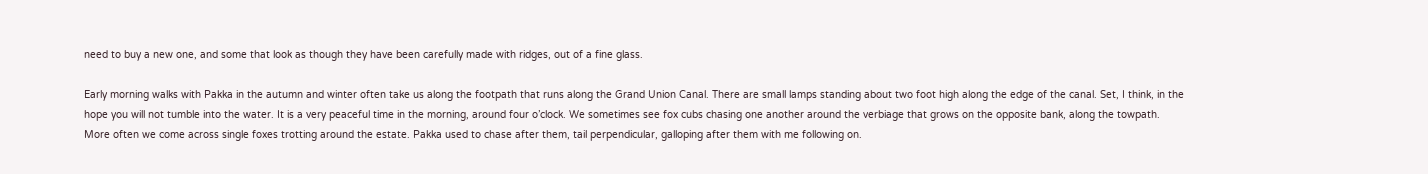need to buy a new one, and some that look as though they have been carefully made with ridges, out of a fine glass.

Early morning walks with Pakka in the autumn and winter often take us along the footpath that runs along the Grand Union Canal. There are small lamps standing about two foot high along the edge of the canal. Set, I think, in the hope you will not tumble into the water. It is a very peaceful time in the morning, around four o’clock. We sometimes see fox cubs chasing one another around the verbiage that grows on the opposite bank, along the towpath. More often we come across single foxes trotting around the estate. Pakka used to chase after them, tail perpendicular, galloping after them with me following on.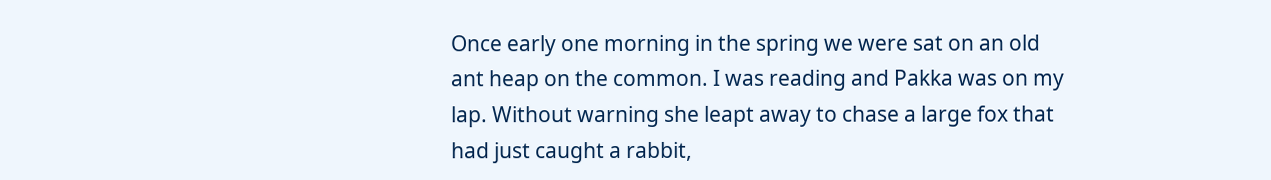Once early one morning in the spring we were sat on an old ant heap on the common. I was reading and Pakka was on my lap. Without warning she leapt away to chase a large fox that had just caught a rabbit,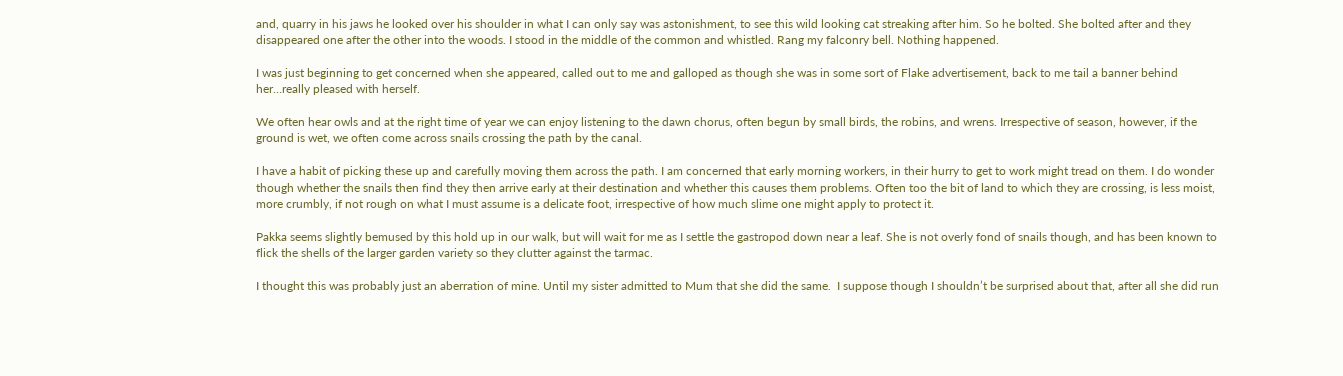and, quarry in his jaws he looked over his shoulder in what I can only say was astonishment, to see this wild looking cat streaking after him. So he bolted. She bolted after and they disappeared one after the other into the woods. I stood in the middle of the common and whistled. Rang my falconry bell. Nothing happened.

I was just beginning to get concerned when she appeared, called out to me and galloped as though she was in some sort of Flake advertisement, back to me tail a banner behind her…really pleased with herself.

We often hear owls and at the right time of year we can enjoy listening to the dawn chorus, often begun by small birds, the robins, and wrens. Irrespective of season, however, if the ground is wet, we often come across snails crossing the path by the canal.

I have a habit of picking these up and carefully moving them across the path. I am concerned that early morning workers, in their hurry to get to work might tread on them. I do wonder though whether the snails then find they then arrive early at their destination and whether this causes them problems. Often too the bit of land to which they are crossing, is less moist, more crumbly, if not rough on what I must assume is a delicate foot, irrespective of how much slime one might apply to protect it.

Pakka seems slightly bemused by this hold up in our walk, but will wait for me as I settle the gastropod down near a leaf. She is not overly fond of snails though, and has been known to flick the shells of the larger garden variety so they clutter against the tarmac.

I thought this was probably just an aberration of mine. Until my sister admitted to Mum that she did the same.  I suppose though I shouldn’t be surprised about that, after all she did run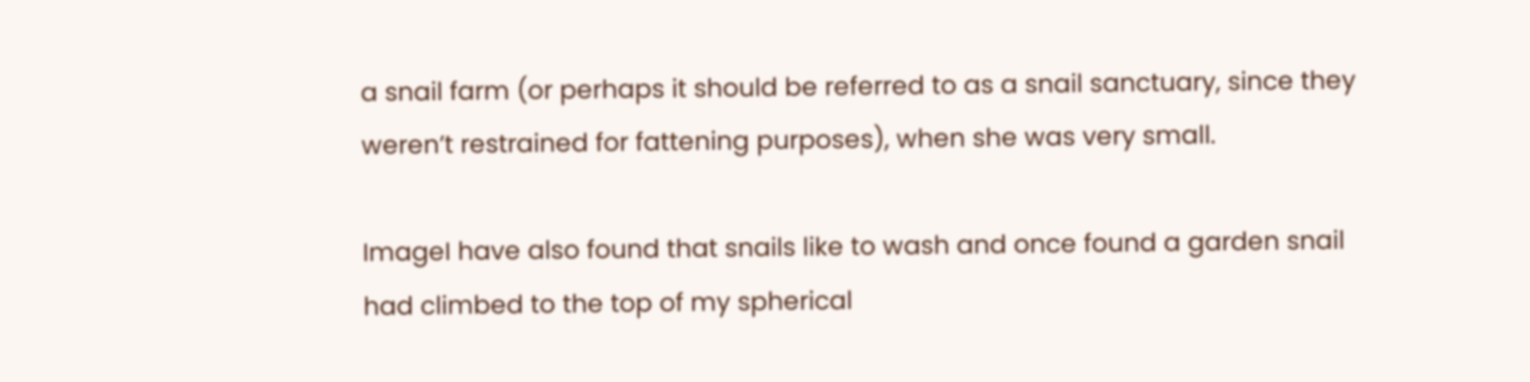a snail farm (or perhaps it should be referred to as a snail sanctuary, since they weren’t restrained for fattening purposes), when she was very small.

ImageI have also found that snails like to wash and once found a garden snail had climbed to the top of my spherical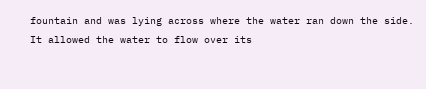fountain and was lying across where the water ran down the side. It allowed the water to flow over its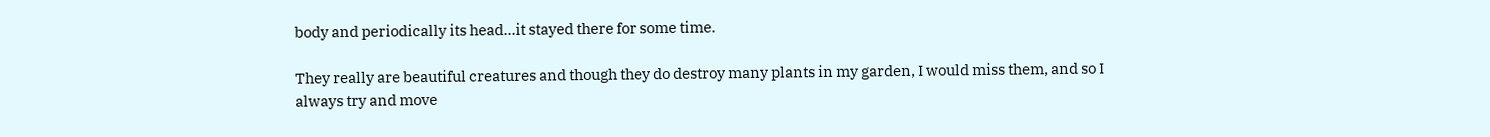body and periodically its head…it stayed there for some time.

They really are beautiful creatures and though they do destroy many plants in my garden, I would miss them, and so I always try and move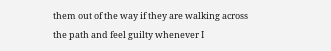them out of the way if they are walking across the path and feel guilty whenever I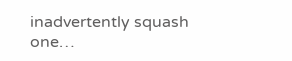inadvertently squash one…